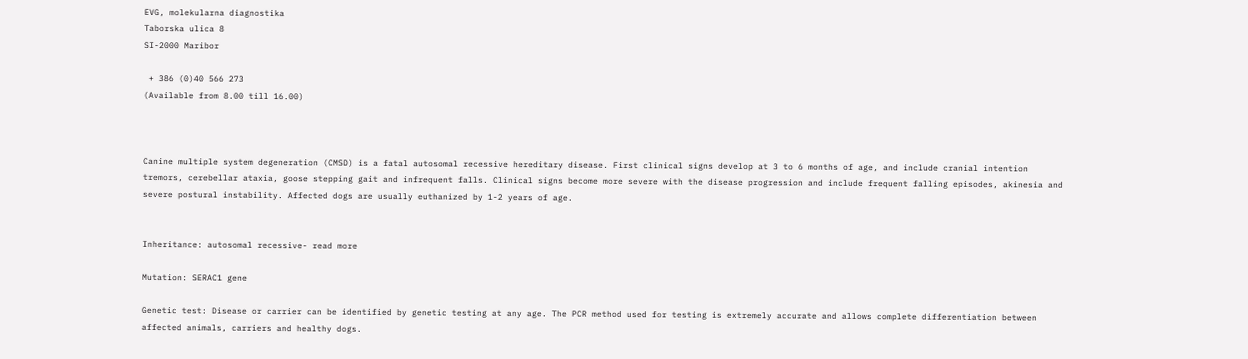EVG, molekularna diagnostika
Taborska ulica 8
SI-2000 Maribor

 + 386 (0)40 566 273
(Available from 8.00 till 16.00)



Canine multiple system degeneration (CMSD) is a fatal autosomal recessive hereditary disease. First clinical signs develop at 3 to 6 months of age, and include cranial intention tremors, cerebellar ataxia, goose stepping gait and infrequent falls. Clinical signs become more severe with the disease progression and include frequent falling episodes, akinesia and severe postural instability. Affected dogs are usually euthanized by 1-2 years of age.


Inheritance: autosomal recessive- read more

Mutation: SERAC1 gene

Genetic test: Disease or carrier can be identified by genetic testing at any age. The PCR method used for testing is extremely accurate and allows complete differentiation between affected animals, carriers and healthy dogs.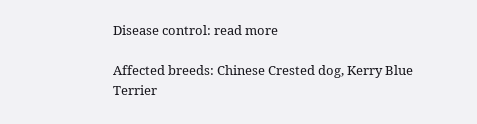Disease control: read more

Affected breeds: Chinese Crested dog, Kerry Blue Terrier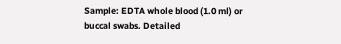Sample: EDTA whole blood (1.0 ml) or buccal swabs. Detailed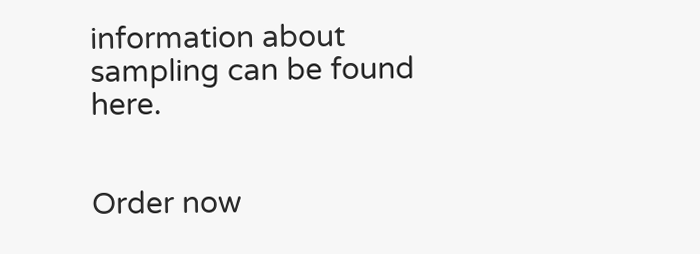information about sampling can be found here.


Order now